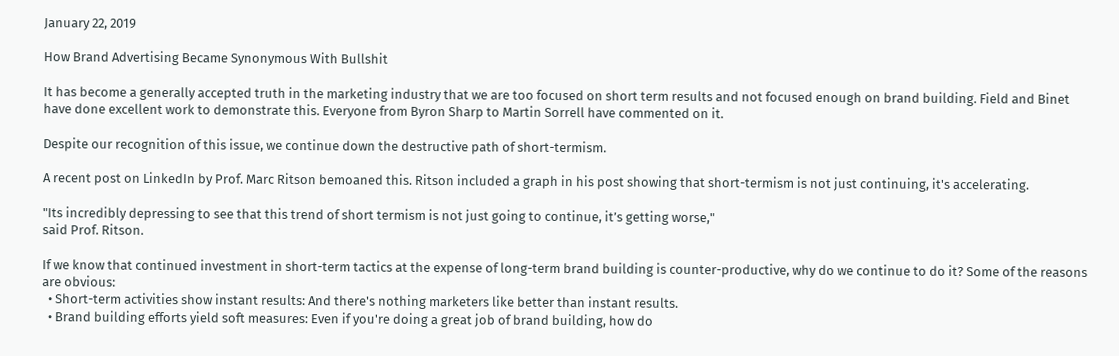January 22, 2019

How Brand Advertising Became Synonymous With Bullshit

It has become a generally accepted truth in the marketing industry that we are too focused on short term results and not focused enough on brand building. Field and Binet have done excellent work to demonstrate this. Everyone from Byron Sharp to Martin Sorrell have commented on it.

Despite our recognition of this issue, we continue down the destructive path of short-termism.

A recent post on LinkedIn by Prof. Marc Ritson bemoaned this. Ritson included a graph in his post showing that short-termism is not just continuing, it's accelerating.

"Its incredibly depressing to see that this trend of short termism is not just going to continue, it’s getting worse,"
said Prof. Ritson.

If we know that continued investment in short-term tactics at the expense of long-term brand building is counter-productive, why do we continue to do it? Some of the reasons are obvious:
  • Short-term activities show instant results: And there's nothing marketers like better than instant results.
  • Brand building efforts yield soft measures: Even if you're doing a great job of brand building, how do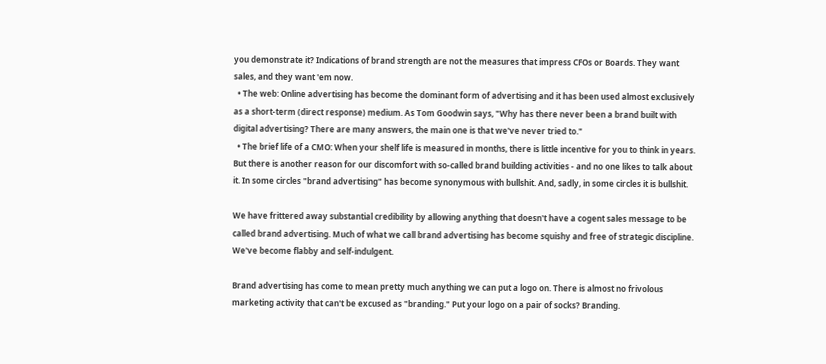you demonstrate it? Indications of brand strength are not the measures that impress CFOs or Boards. They want sales, and they want 'em now.
  • The web: Online advertising has become the dominant form of advertising and it has been used almost exclusively as a short-term (direct response) medium. As Tom Goodwin says, "Why has there never been a brand built with digital advertising? There are many answers, the main one is that we've never tried to."
  • The brief life of a CMO: When your shelf life is measured in months, there is little incentive for you to think in years.
But there is another reason for our discomfort with so-called brand building activities - and no one likes to talk about it. In some circles "brand advertising" has become synonymous with bullshit. And, sadly, in some circles it is bullshit.

We have frittered away substantial credibility by allowing anything that doesn't have a cogent sales message to be called brand advertising. Much of what we call brand advertising has become squishy and free of strategic discipline. We've become flabby and self-indulgent.

Brand advertising has come to mean pretty much anything we can put a logo on. There is almost no frivolous marketing activity that can't be excused as "branding." Put your logo on a pair of socks? Branding.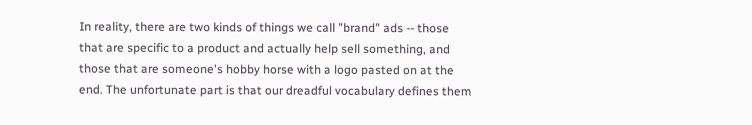In reality, there are two kinds of things we call "brand" ads -- those that are specific to a product and actually help sell something, and those that are someone's hobby horse with a logo pasted on at the end. The unfortunate part is that our dreadful vocabulary defines them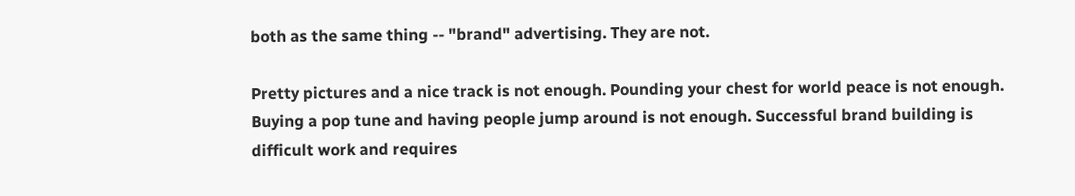both as the same thing -- "brand" advertising. They are not.

Pretty pictures and a nice track is not enough. Pounding your chest for world peace is not enough. Buying a pop tune and having people jump around is not enough. Successful brand building is difficult work and requires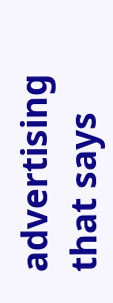advertising that says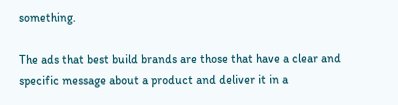something.

The ads that best build brands are those that have a clear and specific message about a product and deliver it in a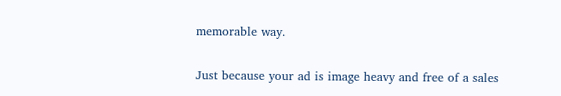memorable way.

Just because your ad is image heavy and free of a sales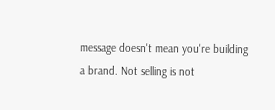message doesn't mean you're building a brand. Not selling is not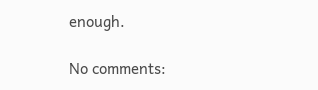enough.

No comments: